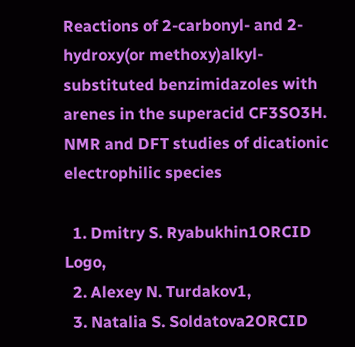Reactions of 2-carbonyl- and 2-hydroxy(or methoxy)alkyl-substituted benzimidazoles with arenes in the superacid CF3SO3H. NMR and DFT studies of dicationic electrophilic species

  1. Dmitry S. Ryabukhin1ORCID Logo,
  2. Alexey N. Turdakov1,
  3. Natalia S. Soldatova2ORCID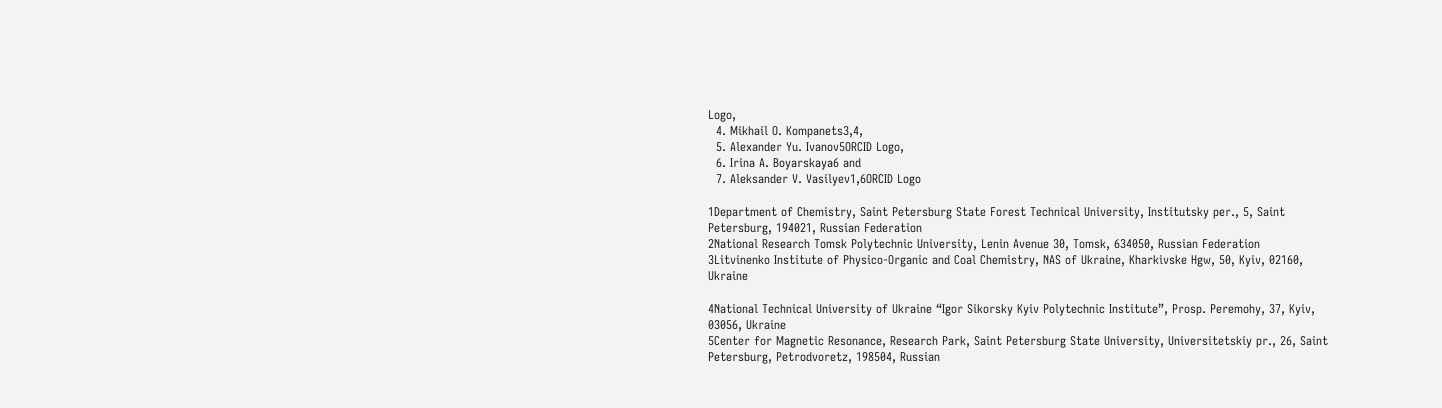Logo,
  4. Mikhail O. Kompanets3,4,
  5. Alexander Yu. Ivanov5ORCID Logo,
  6. Irina A. Boyarskaya6 and
  7. Aleksander V. Vasilyev1,6ORCID Logo

1Department of Chemistry, Saint Petersburg State Forest Technical University, Institutsky per., 5, Saint Petersburg, 194021, Russian Federation
2National Research Tomsk Polytechnic University, Lenin Avenue 30, Tomsk, 634050, Russian Federation
3Litvinenko Institute of Physico-Organic and Coal Chemistry, NAS of Ukraine, Kharkivske Hgw, 50, Kyiv, 02160, Ukraine

4National Technical University of Ukraine “Igor Sikorsky Kyiv Polytechnic Institute”, Prosp. Peremohy, 37, Kyiv, 03056, Ukraine
5Center for Magnetic Resonance, Research Park, Saint Petersburg State University, Universitetskiy pr., 26, Saint Petersburg, Petrodvoretz, 198504, Russian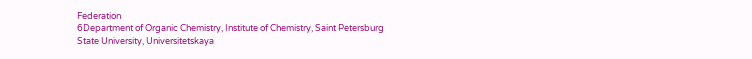Federation
6Department of Organic Chemistry, Institute of Chemistry, Saint Petersburg State University, Universitetskaya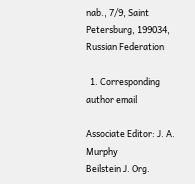nab., 7/9, Saint Petersburg, 199034, Russian Federation

  1. Corresponding author email

Associate Editor: J. A. Murphy
Beilstein J. Org.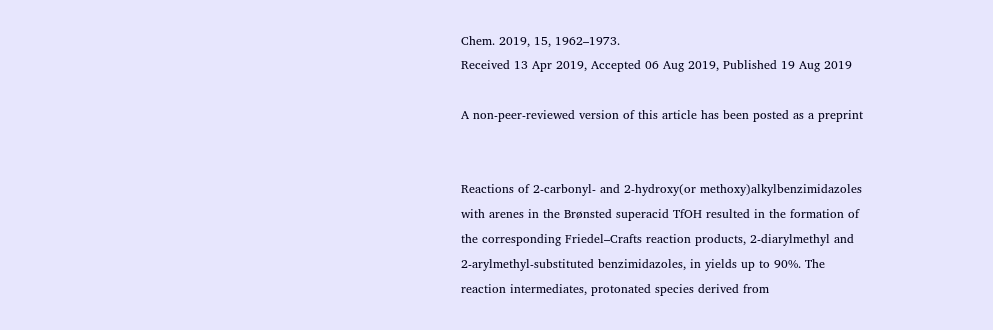Chem. 2019, 15, 1962–1973.
Received 13 Apr 2019, Accepted 06 Aug 2019, Published 19 Aug 2019

A non-peer-reviewed version of this article has been posted as a preprint


Reactions of 2-carbonyl- and 2-hydroxy(or methoxy)alkylbenzimidazoles with arenes in the Brønsted superacid TfOH resulted in the formation of the corresponding Friedel–Crafts reaction products, 2-diarylmethyl and 2-arylmethyl-substituted benzimidazoles, in yields up to 90%. The reaction intermediates, protonated species derived from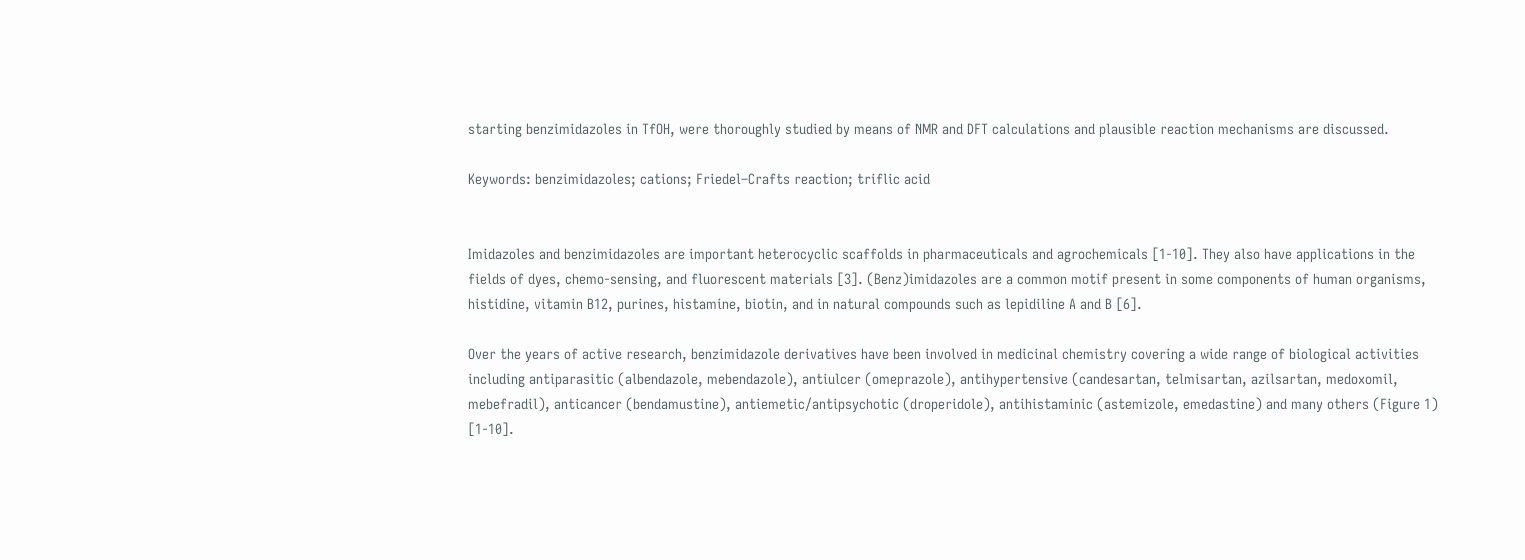starting benzimidazoles in TfOH, were thoroughly studied by means of NMR and DFT calculations and plausible reaction mechanisms are discussed.

Keywords: benzimidazoles; cations; Friedel–Crafts reaction; triflic acid


Imidazoles and benzimidazoles are important heterocyclic scaffolds in pharmaceuticals and agrochemicals [1-10]. They also have applications in the fields of dyes, chemo-sensing, and fluorescent materials [3]. (Benz)imidazoles are a common motif present in some components of human organisms, histidine, vitamin B12, purines, histamine, biotin, and in natural compounds such as lepidiline A and B [6].

Over the years of active research, benzimidazole derivatives have been involved in medicinal chemistry covering a wide range of biological activities including antiparasitic (albendazole, mebendazole), antiulcer (omeprazole), antihypertensive (candesartan, telmisartan, azilsartan, medoxomil, mebefradil), anticancer (bendamustine), antiemetic/antipsychotic (droperidole), antihistaminic (astemizole, emedastine) and many others (Figure 1) [1-10].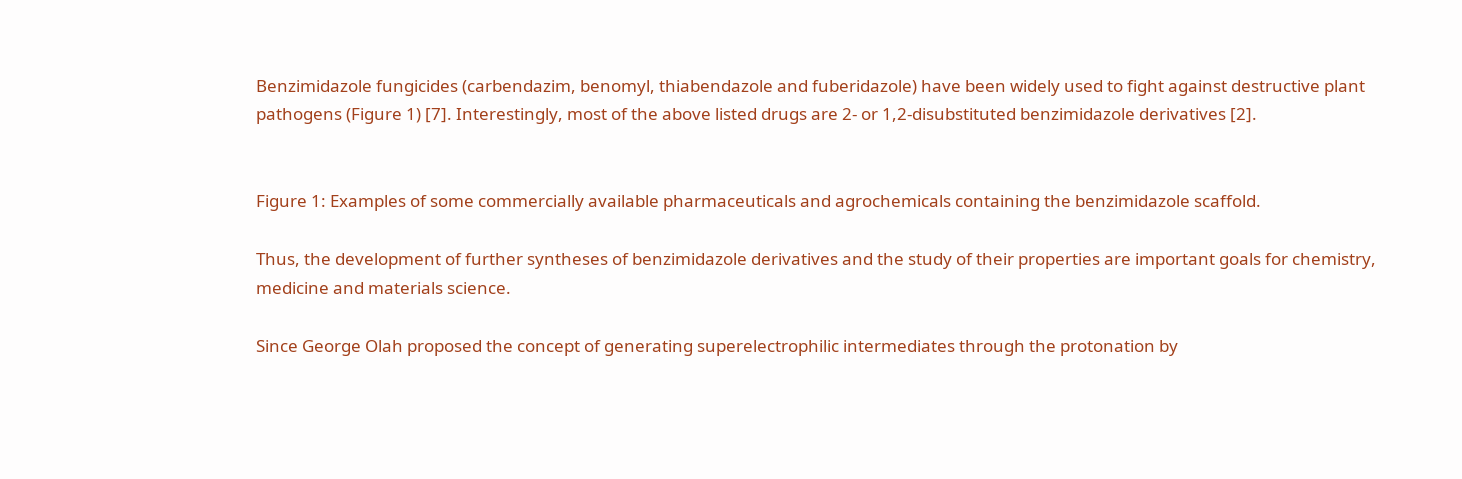Benzimidazole fungicides (carbendazim, benomyl, thiabendazole and fuberidazole) have been widely used to fight against destructive plant pathogens (Figure 1) [7]. Interestingly, most of the above listed drugs are 2- or 1,2-disubstituted benzimidazole derivatives [2].


Figure 1: Examples of some commercially available pharmaceuticals and agrochemicals containing the benzimidazole scaffold.

Thus, the development of further syntheses of benzimidazole derivatives and the study of their properties are important goals for chemistry, medicine and materials science.

Since George Olah proposed the concept of generating superelectrophilic intermediates through the protonation by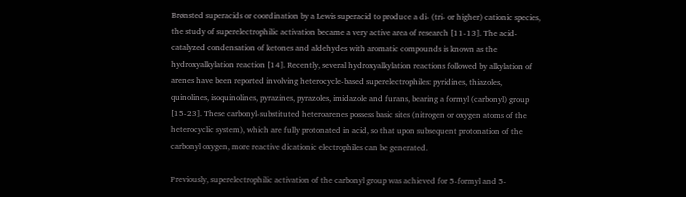Brønsted superacids or coordination by a Lewis superacid to produce a di- (tri- or higher) cationic species, the study of superelectrophilic activation became a very active area of research [11-13]. The acid-catalyzed condensation of ketones and aldehydes with aromatic compounds is known as the hydroxyalkylation reaction [14]. Recently, several hydroxyalkylation reactions followed by alkylation of arenes have been reported involving heterocycle-based superelectrophiles: pyridines, thiazoles, quinolines, isoquinolines, pyrazines, pyrazoles, imidazole and furans, bearing a formyl (carbonyl) group [15-23]. These carbonyl-substituted heteroarenes possess basic sites (nitrogen or oxygen atoms of the heterocyclic system), which are fully protonated in acid, so that upon subsequent protonation of the carbonyl oxygen, more reactive dicationic electrophiles can be generated.

Previously, superelectrophilic activation of the carbonyl group was achieved for 5-formyl and 5-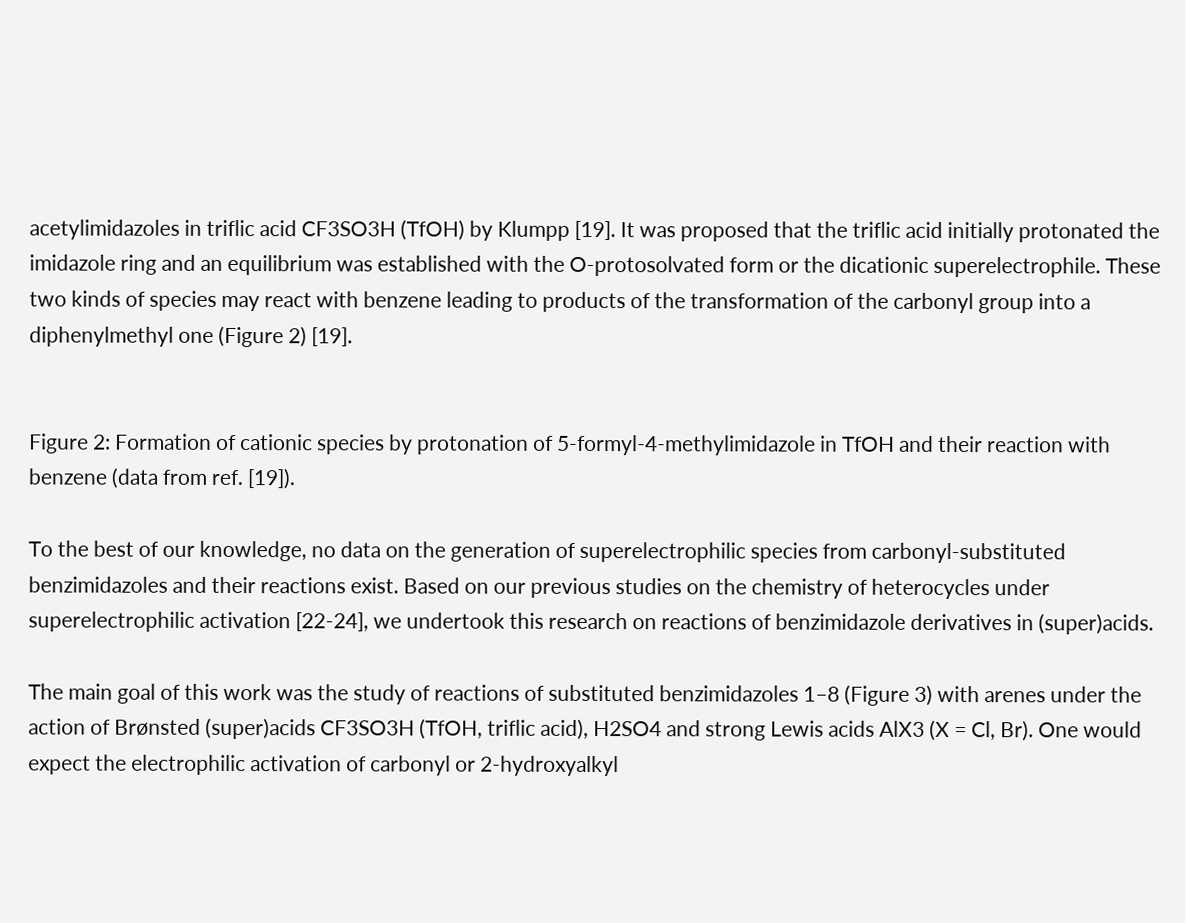acetylimidazoles in triflic acid CF3SO3H (TfOH) by Klumpp [19]. It was proposed that the triflic acid initially protonated the imidazole ring and an equilibrium was established with the O-protosolvated form or the dicationic superelectrophile. These two kinds of species may react with benzene leading to products of the transformation of the carbonyl group into a diphenylmethyl one (Figure 2) [19].


Figure 2: Formation of cationic species by protonation of 5-formyl-4-methylimidazole in TfOH and their reaction with benzene (data from ref. [19]).

To the best of our knowledge, no data on the generation of superelectrophilic species from carbonyl-substituted benzimidazoles and their reactions exist. Based on our previous studies on the chemistry of heterocycles under superelectrophilic activation [22-24], we undertook this research on reactions of benzimidazole derivatives in (super)acids.

The main goal of this work was the study of reactions of substituted benzimidazoles 1–8 (Figure 3) with arenes under the action of Brønsted (super)acids CF3SO3H (TfOH, triflic acid), H2SO4 and strong Lewis acids AlX3 (X = Cl, Br). One would expect the electrophilic activation of carbonyl or 2-hydroxyalkyl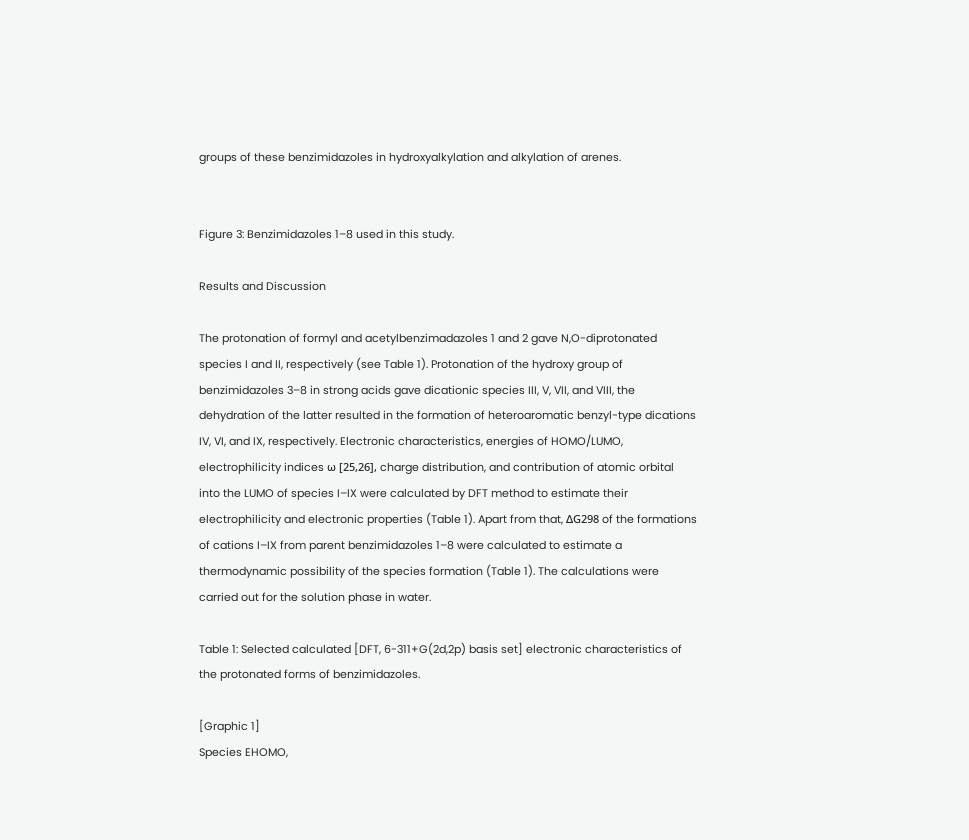groups of these benzimidazoles in hydroxyalkylation and alkylation of arenes.


Figure 3: Benzimidazoles 1–8 used in this study.

Results and Discussion

The protonation of formyl and acetylbenzimadazoles 1 and 2 gave N,O-diprotonated species I and II, respectively (see Table 1). Protonation of the hydroxy group of benzimidazoles 3–8 in strong acids gave dicationic species III, V, VII, and VIII, the dehydration of the latter resulted in the formation of heteroaromatic benzyl-type dications IV, VI, and IX, respectively. Electronic characteristics, energies of HOMO/LUMO, electrophilicity indices ω [25,26], charge distribution, and contribution of atomic orbital into the LUMO of species I–IX were calculated by DFT method to estimate their electrophilicity and electronic properties (Table 1). Apart from that, ΔG298 of the formations of cations I–IX from parent benzimidazoles 1–8 were calculated to estimate a thermodynamic possibility of the species formation (Table 1). The calculations were carried out for the solution phase in water.

Table 1: Selected calculated [DFT, 6-311+G(2d,2p) basis set] electronic characteristics of the protonated forms of benzimidazoles.

[Graphic 1]
Species EHOMO,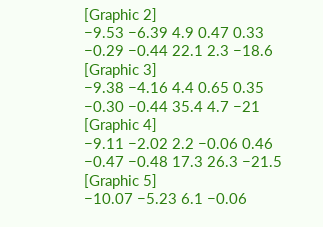[Graphic 2]
−9.53 −6.39 4.9 0.47 0.33 −0.29 −0.44 22.1 2.3 −18.6
[Graphic 3]
−9.38 −4.16 4.4 0.65 0.35 −0.30 −0.44 35.4 4.7 −21
[Graphic 4]
−9.11 −2.02 2.2 −0.06 0.46 −0.47 −0.48 17.3 26.3 −21.5
[Graphic 5]
−10.07 −5.23 6.1 −0.06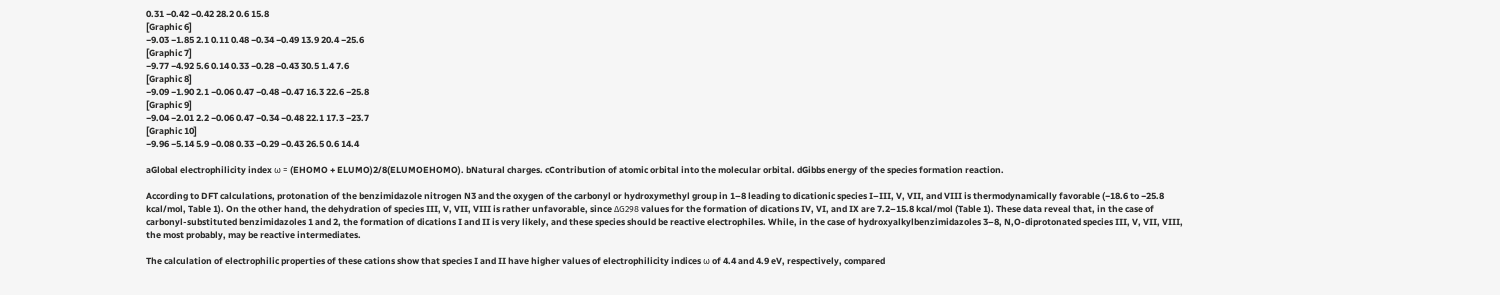0.31 −0.42 −0.42 28.2 0.6 15.8
[Graphic 6]
−9.03 −1.85 2.1 0.11 0.48 −0.34 −0.49 13.9 20.4 −25.6
[Graphic 7]
−9.77 −4.92 5.6 0.14 0.33 −0.28 −0.43 30.5 1.4 7.6
[Graphic 8]
−9.09 −1.90 2.1 −0.06 0.47 −0.48 −0.47 16.3 22.6 −25.8
[Graphic 9]
−9.04 −2.01 2.2 −0.06 0.47 −0.34 −0.48 22.1 17.3 −23.7
[Graphic 10]
−9.96 −5.14 5.9 −0.08 0.33 −0.29 −0.43 26.5 0.6 14.4

aGlobal electrophilicity index ω = (EHOMO + ELUMO)2/8(ELUMOEHOMO). bNatural charges. cContribution of atomic orbital into the molecular orbital. dGibbs energy of the species formation reaction.

According to DFT calculations, protonation of the benzimidazole nitrogen N3 and the oxygen of the carbonyl or hydroxymethyl group in 1–8 leading to dicationic species I–III, V, VII, and VIII is thermodynamically favorable (−18.6 to −25.8 kcal/mol, Table 1). On the other hand, the dehydration of species III, V, VII, VIII is rather unfavorable, since ΔG298 values for the formation of dications IV, VI, and IX are 7.2–15.8 kcal/mol (Table 1). These data reveal that, in the case of carbonyl-substituted benzimidazoles 1 and 2, the formation of dications I and II is very likely, and these species should be reactive electrophiles. While, in the case of hydroxyalkylbenzimidazoles 3–8, N,O-diprotonated species III, V, VII, VIII, the most probably, may be reactive intermediates.

The calculation of electrophilic properties of these cations show that species I and II have higher values of electrophilicity indices ω of 4.4 and 4.9 eV, respectively, compared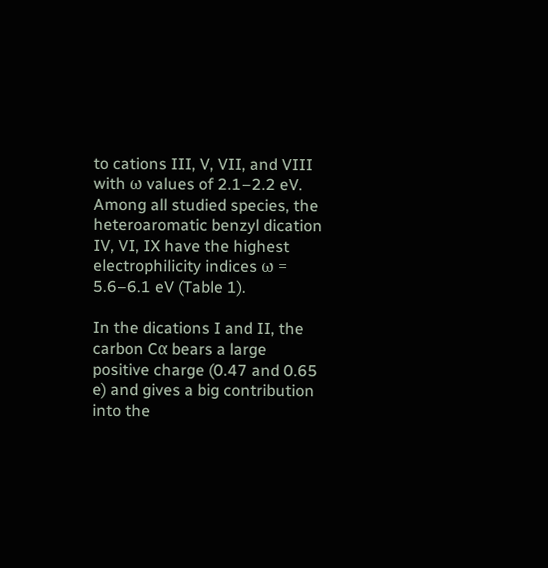to cations III, V, VII, and VIII with ω values of 2.1–2.2 eV. Among all studied species, the heteroaromatic benzyl dication IV, VI, IX have the highest electrophilicity indices ω = 5.6–6.1 eV (Table 1).

In the dications I and II, the carbon Cα bears a large positive charge (0.47 and 0.65 e) and gives a big contribution into the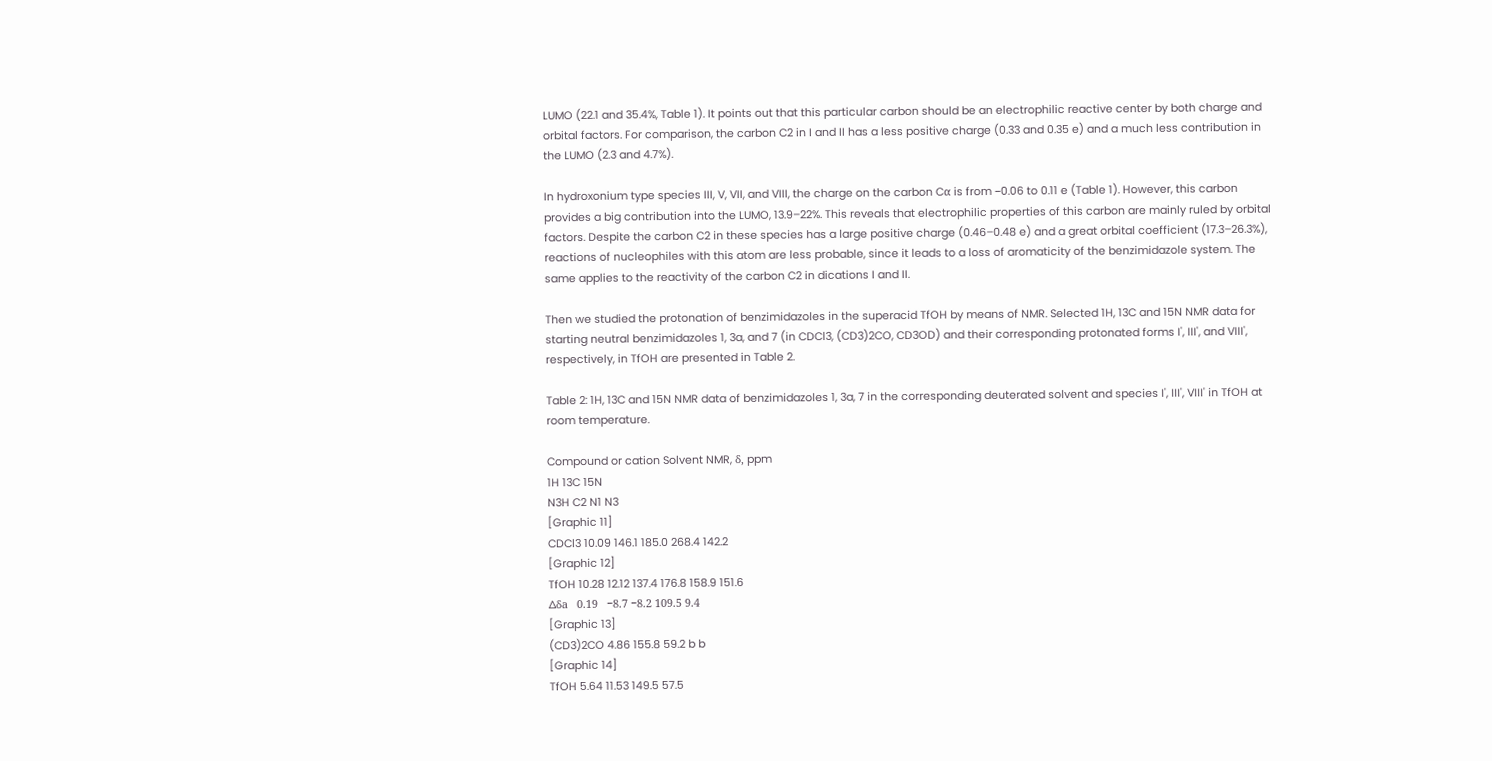LUMO (22.1 and 35.4%, Table 1). It points out that this particular carbon should be an electrophilic reactive center by both charge and orbital factors. For comparison, the carbon C2 in I and II has a less positive charge (0.33 and 0.35 e) and a much less contribution in the LUMO (2.3 and 4.7%).

In hydroxonium type species III, V, VII, and VIII, the charge on the carbon Cα is from −0.06 to 0.11 e (Table 1). However, this carbon provides a big contribution into the LUMO, 13.9–22%. This reveals that electrophilic properties of this carbon are mainly ruled by orbital factors. Despite the carbon C2 in these species has a large positive charge (0.46–0.48 e) and a great orbital coefficient (17.3–26.3%), reactions of nucleophiles with this atom are less probable, since it leads to a loss of aromaticity of the benzimidazole system. The same applies to the reactivity of the carbon C2 in dications I and II.

Then we studied the protonation of benzimidazoles in the superacid TfOH by means of NMR. Selected 1H, 13C and 15N NMR data for starting neutral benzimidazoles 1, 3a, and 7 (in CDCl3, (CD3)2CO, CD3OD) and their corresponding protonated forms I', III', and VIII', respectively, in TfOH are presented in Table 2.

Table 2: 1H, 13C and 15N NMR data of benzimidazoles 1, 3a, 7 in the corresponding deuterated solvent and species I', III', VIII' in TfOH at room temperature.

Compound or cation Solvent NMR, δ, ppm
1H 13C 15N
N3H C2 N1 N3
[Graphic 11]
CDCl3 10.09 146.1 185.0 268.4 142.2
[Graphic 12]
TfOH 10.28 12.12 137.4 176.8 158.9 151.6
∆δa   0.19   −8.7 −8.2 109.5 9.4
[Graphic 13]
(CD3)2CO 4.86 155.8 59.2 b b
[Graphic 14]
TfOH 5.64 11.53 149.5 57.5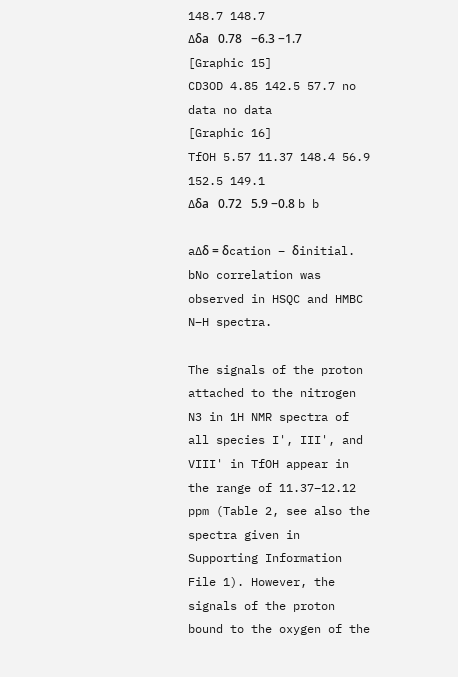148.7 148.7
∆δa   0.78   −6.3 −1.7
[Graphic 15]
CD3OD 4.85 142.5 57.7 no data no data
[Graphic 16]
TfOH 5.57 11.37 148.4 56.9 152.5 149.1
∆δa   0.72   5.9 −0.8 b b

a∆δ = δcation − δinitial. bNo correlation was observed in HSQC and HMBC N–H spectra.

The signals of the proton attached to the nitrogen N3 in 1H NMR spectra of all species I', III', and VIII' in TfOH appear in the range of 11.37–12.12 ppm (Table 2, see also the spectra given in Supporting Information File 1). However, the signals of the proton bound to the oxygen of the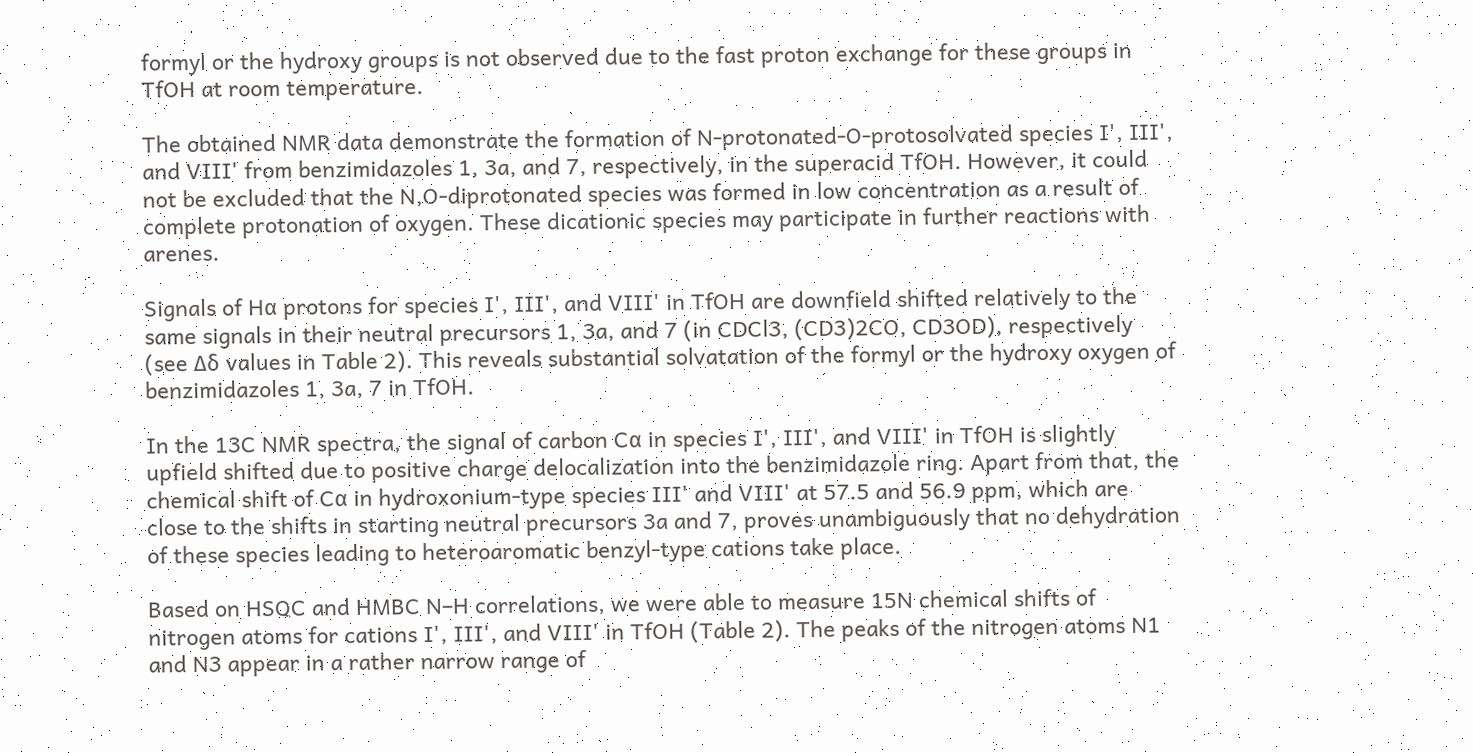formyl or the hydroxy groups is not observed due to the fast proton exchange for these groups in TfOH at room temperature.

The obtained NMR data demonstrate the formation of N-protonated-O-protosolvated species I', III', and VIII' from benzimidazoles 1, 3a, and 7, respectively, in the superacid TfOH. However, it could not be excluded that the N,O-diprotonated species was formed in low concentration as a result of complete protonation of oxygen. These dicationic species may participate in further reactions with arenes.

Signals of Hα protons for species I', III', and VIII' in TfOH are downfield shifted relatively to the same signals in their neutral precursors 1, 3a, and 7 (in CDCl3, (CD3)2CO, CD3OD), respectively (see ∆δ values in Table 2). This reveals substantial solvatation of the formyl or the hydroxy oxygen of benzimidazoles 1, 3a, 7 in TfOH.

In the 13C NMR spectra, the signal of carbon Cα in species I', III', and VIII' in TfOH is slightly upfield shifted due to positive charge delocalization into the benzimidazole ring. Apart from that, the chemical shift of Cα in hydroxonium-type species III' and VIII' at 57.5 and 56.9 ppm, which are close to the shifts in starting neutral precursors 3a and 7, proves unambiguously that no dehydration of these species leading to heteroaromatic benzyl-type cations take place.

Based on HSQC and HMBC N–H correlations, we were able to measure 15N chemical shifts of nitrogen atoms for cations I', III', and VIII' in TfOH (Table 2). The peaks of the nitrogen atoms N1 and N3 appear in a rather narrow range of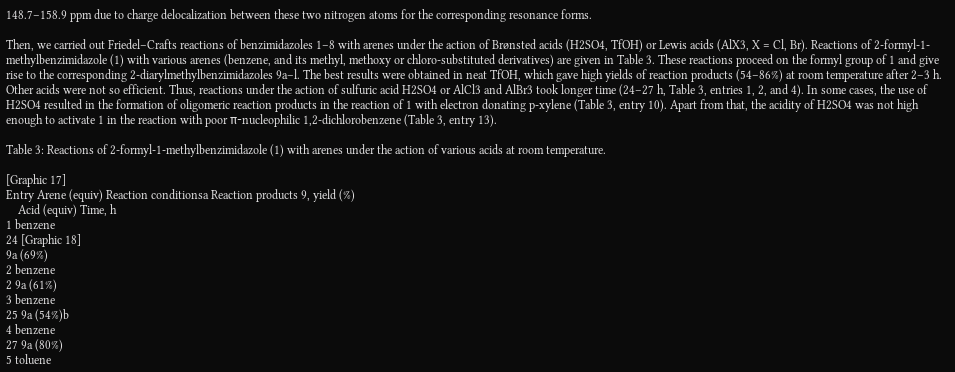148.7–158.9 ppm due to charge delocalization between these two nitrogen atoms for the corresponding resonance forms.

Then, we carried out Friedel–Crafts reactions of benzimidazoles 1–8 with arenes under the action of Brønsted acids (H2SO4, TfOH) or Lewis acids (AlX3, X = Cl, Br). Reactions of 2-formyl-1-methylbenzimidazole (1) with various arenes (benzene, and its methyl, methoxy or chloro-substituted derivatives) are given in Table 3. These reactions proceed on the formyl group of 1 and give rise to the corresponding 2-diarylmethylbenzimidazoles 9a–l. The best results were obtained in neat TfOH, which gave high yields of reaction products (54–86%) at room temperature after 2–3 h. Other acids were not so efficient. Thus, reactions under the action of sulfuric acid H2SO4 or AlCl3 and AlBr3 took longer time (24–27 h, Table 3, entries 1, 2, and 4). In some cases, the use of H2SO4 resulted in the formation of oligomeric reaction products in the reaction of 1 with electron donating p-xylene (Table 3, entry 10). Apart from that, the acidity of H2SO4 was not high enough to activate 1 in the reaction with poor π-nucleophilic 1,2-dichlorobenzene (Table 3, entry 13).

Table 3: Reactions of 2-formyl-1-methylbenzimidazole (1) with arenes under the action of various acids at room temperature.

[Graphic 17]
Entry Arene (equiv) Reaction conditionsa Reaction products 9, yield (%)
    Acid (equiv) Time, h
1 benzene
24 [Graphic 18]
9a (69%)
2 benzene
2 9a (61%)
3 benzene
25 9a (54%)b
4 benzene
27 9a (80%)
5 toluene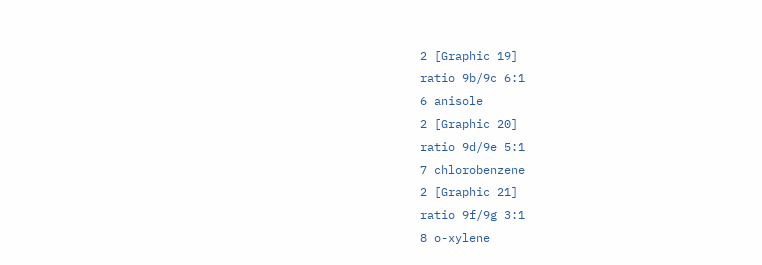2 [Graphic 19]
ratio 9b/9c 6:1
6 anisole
2 [Graphic 20]
ratio 9d/9e 5:1
7 chlorobenzene
2 [Graphic 21]
ratio 9f/9g 3:1
8 o-xylene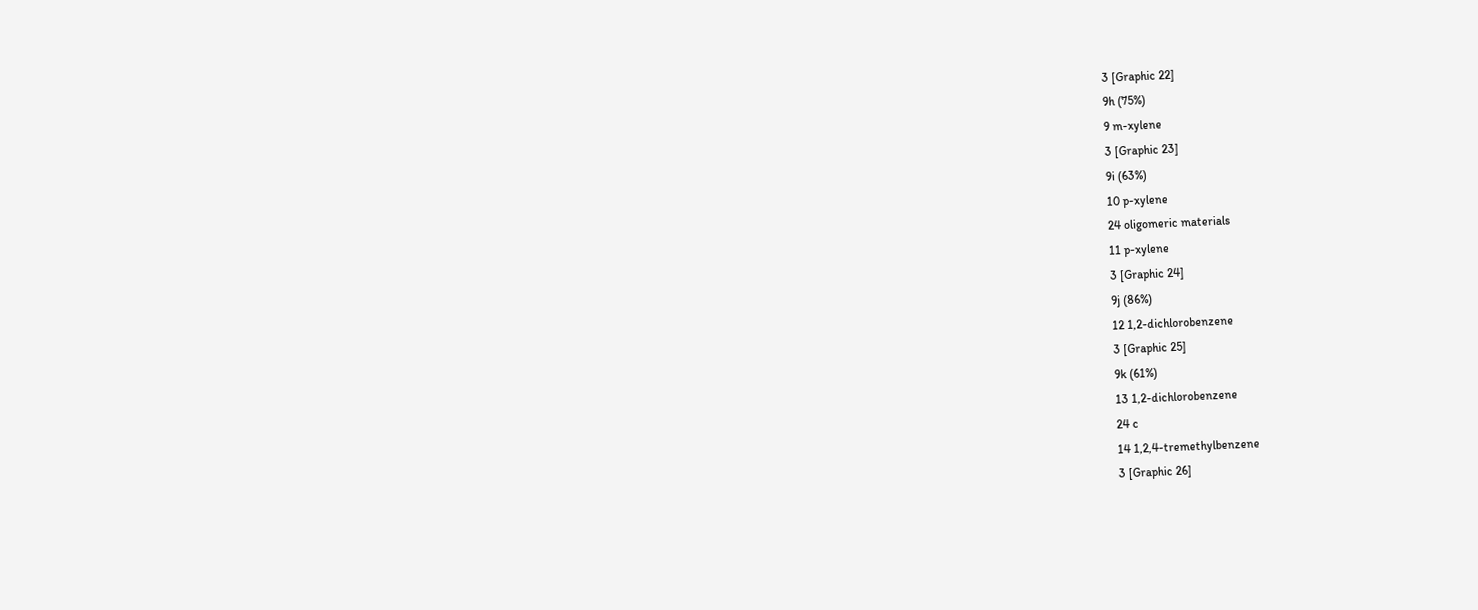3 [Graphic 22]
9h (75%)
9 m-xylene
3 [Graphic 23]
9i (63%)
10 p-xylene
24 oligomeric materials
11 p-xylene
3 [Graphic 24]
9j (86%)
12 1,2-dichlorobenzene
3 [Graphic 25]
9k (61%)
13 1,2-dichlorobenzene
24 c
14 1,2,4-tremethylbenzene
3 [Graphic 26]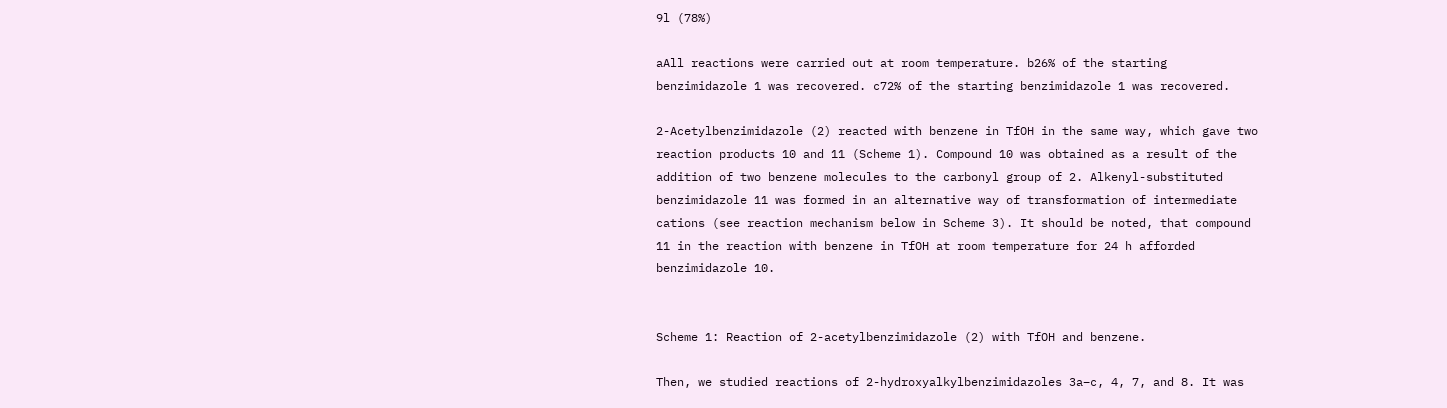9l (78%)

aAll reactions were carried out at room temperature. b26% of the starting benzimidazole 1 was recovered. c72% of the starting benzimidazole 1 was recovered.

2-Acetylbenzimidazole (2) reacted with benzene in TfOH in the same way, which gave two reaction products 10 and 11 (Scheme 1). Compound 10 was obtained as a result of the addition of two benzene molecules to the carbonyl group of 2. Alkenyl-substituted benzimidazole 11 was formed in an alternative way of transformation of intermediate cations (see reaction mechanism below in Scheme 3). It should be noted, that compound 11 in the reaction with benzene in TfOH at room temperature for 24 h afforded benzimidazole 10.


Scheme 1: Reaction of 2-acetylbenzimidazole (2) with TfOH and benzene.

Then, we studied reactions of 2-hydroxyalkylbenzimidazoles 3a–c, 4, 7, and 8. It was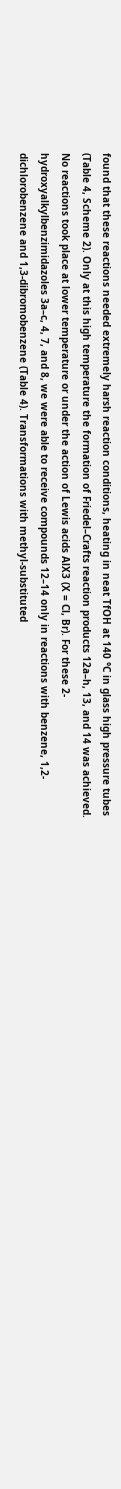found that these reactions needed extremely harsh reaction conditions, heating in neat TfOH at 140 °C in glass high pressure tubes (Table 4, Scheme 2). Only at this high temperature the formation of Friedel–Crafts reaction products 12a–h, 13, and 14 was achieved. No reactions took place at lower temperature or under the action of Lewis acids AlX3 (X = Cl, Br). For these 2-hydroxyalkylbenzimidazoles 3a–c, 4, 7, and 8, we were able to receive compounds 12–14 only in reactions with benzene, 1,2-dichlorobenzene and 1,3-dibromobenzene (Table 4). Transformations with methyl-substituted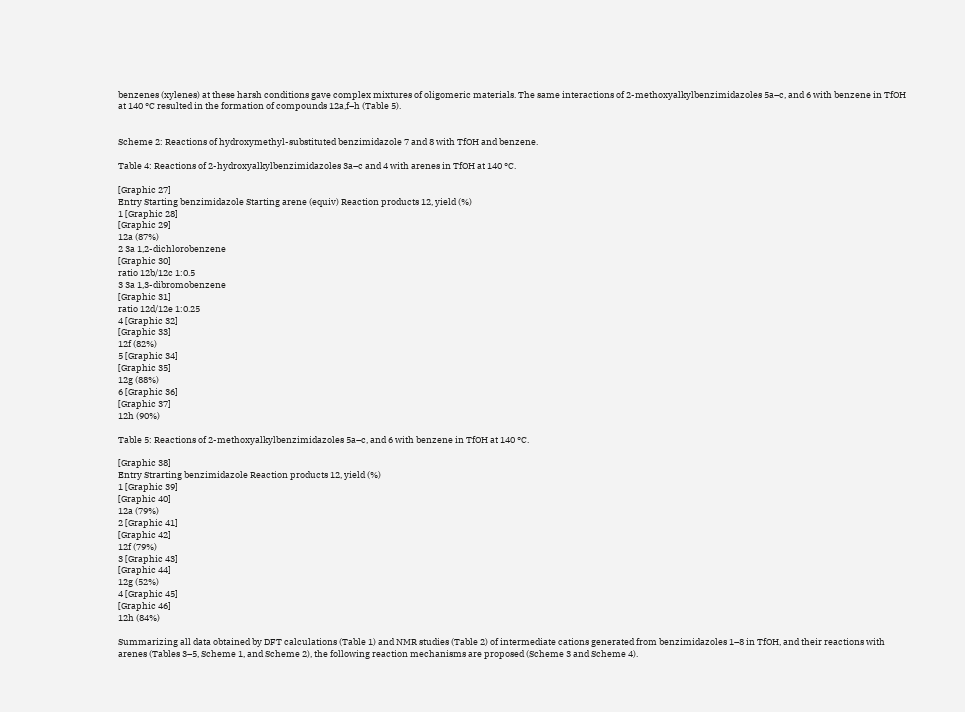benzenes (xylenes) at these harsh conditions gave complex mixtures of oligomeric materials. The same interactions of 2-methoxyalkylbenzimidazoles 5a–c, and 6 with benzene in TfOH at 140 °C resulted in the formation of compounds 12a,f–h (Table 5).


Scheme 2: Reactions of hydroxymethyl-substituted benzimidazole 7 and 8 with TfOH and benzene.

Table 4: Reactions of 2-hydroxyalkylbenzimidazoles 3a–c and 4 with arenes in TfOH at 140 °C.

[Graphic 27]
Entry Starting benzimidazole Starting arene (equiv) Reaction products 12, yield (%)
1 [Graphic 28]
[Graphic 29]
12a (87%)
2 3a 1,2-dichlorobenzene
[Graphic 30]
ratio 12b/12c 1:0.5
3 3a 1,3-dibromobenzene
[Graphic 31]
ratio 12d/12e 1:0.25
4 [Graphic 32]
[Graphic 33]
12f (82%)
5 [Graphic 34]
[Graphic 35]
12g (88%)
6 [Graphic 36]
[Graphic 37]
12h (90%)

Table 5: Reactions of 2-methoxyalkylbenzimidazoles 5a–c, and 6 with benzene in TfOH at 140 °C.

[Graphic 38]
Entry Strarting benzimidazole Reaction products 12, yield (%)
1 [Graphic 39]
[Graphic 40]
12a (79%)
2 [Graphic 41]
[Graphic 42]
12f (79%)
3 [Graphic 43]
[Graphic 44]
12g (52%)
4 [Graphic 45]
[Graphic 46]
12h (84%)

Summarizing all data obtained by DFT calculations (Table 1) and NMR studies (Table 2) of intermediate cations generated from benzimidazoles 1–8 in TfOH, and their reactions with arenes (Tables 3–5, Scheme 1, and Scheme 2), the following reaction mechanisms are proposed (Scheme 3 and Scheme 4).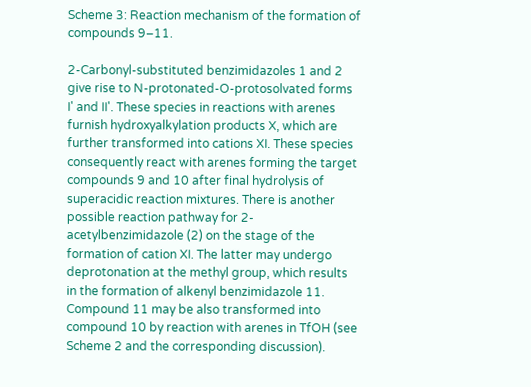Scheme 3: Reaction mechanism of the formation of compounds 9–11.

2-Carbonyl-substituted benzimidazoles 1 and 2 give rise to N-protonated-O-protosolvated forms I' and II'. These species in reactions with arenes furnish hydroxyalkylation products X, which are further transformed into cations XI. These species consequently react with arenes forming the target compounds 9 and 10 after final hydrolysis of superacidic reaction mixtures. There is another possible reaction pathway for 2-acetylbenzimidazole (2) on the stage of the formation of cation XI. The latter may undergo deprotonation at the methyl group, which results in the formation of alkenyl benzimidazole 11. Compound 11 may be also transformed into compound 10 by reaction with arenes in TfOH (see Scheme 2 and the corresponding discussion).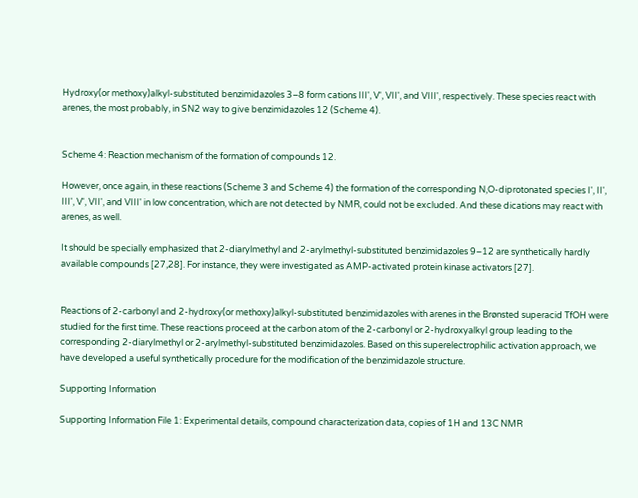Hydroxy(or methoxy)alkyl-substituted benzimidazoles 3–8 form cations III', V', VII', and VIII', respectively. These species react with arenes, the most probably, in SN2 way to give benzimidazoles 12 (Scheme 4).


Scheme 4: Reaction mechanism of the formation of compounds 12.

However, once again, in these reactions (Scheme 3 and Scheme 4) the formation of the corresponding N,O-diprotonated species I', II', III', V', VII', and VIII' in low concentration, which are not detected by NMR, could not be excluded. And these dications may react with arenes, as well.

It should be specially emphasized that 2-diarylmethyl and 2-arylmethyl-substituted benzimidazoles 9–12 are synthetically hardly available compounds [27,28]. For instance, they were investigated as AMP-activated protein kinase activators [27].


Reactions of 2-carbonyl and 2-hydroxy(or methoxy)alkyl-substituted benzimidazoles with arenes in the Brønsted superacid TfOH were studied for the first time. These reactions proceed at the carbon atom of the 2-carbonyl or 2-hydroxyalkyl group leading to the corresponding 2-diarylmethyl or 2-arylmethyl-substituted benzimidazoles. Based on this superelectrophilic activation approach, we have developed a useful synthetically procedure for the modification of the benzimidazole structure.

Supporting Information

Supporting Information File 1: Experimental details, compound characterization data, copies of 1H and 13C NMR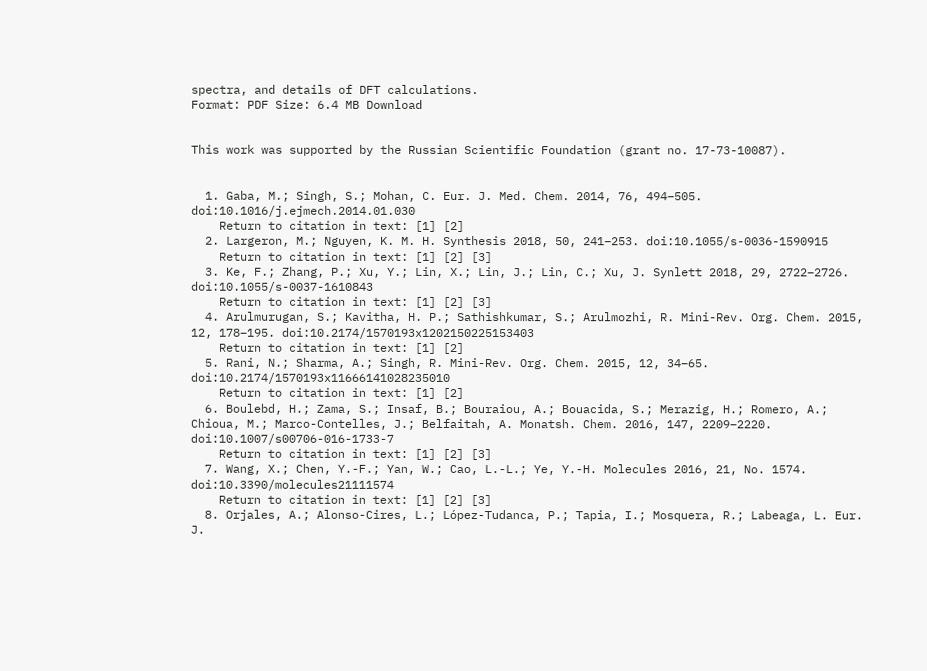spectra, and details of DFT calculations.
Format: PDF Size: 6.4 MB Download


This work was supported by the Russian Scientific Foundation (grant no. 17-73-10087).


  1. Gaba, M.; Singh, S.; Mohan, C. Eur. J. Med. Chem. 2014, 76, 494–505. doi:10.1016/j.ejmech.2014.01.030
    Return to citation in text: [1] [2]
  2. Largeron, M.; Nguyen, K. M. H. Synthesis 2018, 50, 241–253. doi:10.1055/s-0036-1590915
    Return to citation in text: [1] [2] [3]
  3. Ke, F.; Zhang, P.; Xu, Y.; Lin, X.; Lin, J.; Lin, C.; Xu, J. Synlett 2018, 29, 2722–2726. doi:10.1055/s-0037-1610843
    Return to citation in text: [1] [2] [3]
  4. Arulmurugan, S.; Kavitha, H. P.; Sathishkumar, S.; Arulmozhi, R. Mini-Rev. Org. Chem. 2015, 12, 178–195. doi:10.2174/1570193x1202150225153403
    Return to citation in text: [1] [2]
  5. Rani, N.; Sharma, A.; Singh, R. Mini-Rev. Org. Chem. 2015, 12, 34–65. doi:10.2174/1570193x11666141028235010
    Return to citation in text: [1] [2]
  6. Boulebd, H.; Zama, S.; Insaf, B.; Bouraiou, A.; Bouacida, S.; Merazig, H.; Romero, A.; Chioua, M.; Marco-Contelles, J.; Belfaitah, A. Monatsh. Chem. 2016, 147, 2209–2220. doi:10.1007/s00706-016-1733-7
    Return to citation in text: [1] [2] [3]
  7. Wang, X.; Chen, Y.-F.; Yan, W.; Cao, L.-L.; Ye, Y.-H. Molecules 2016, 21, No. 1574. doi:10.3390/molecules21111574
    Return to citation in text: [1] [2] [3]
  8. Orjales, A.; Alonso-Cires, L.; López-Tudanca, P.; Tapia, I.; Mosquera, R.; Labeaga, L. Eur. J.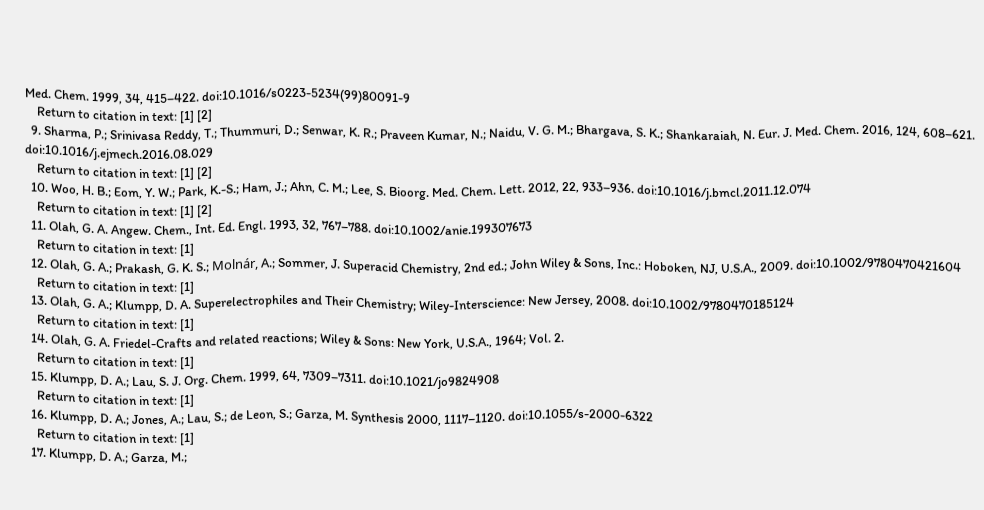Med. Chem. 1999, 34, 415–422. doi:10.1016/s0223-5234(99)80091-9
    Return to citation in text: [1] [2]
  9. Sharma, P.; Srinivasa Reddy, T.; Thummuri, D.; Senwar, K. R.; Praveen Kumar, N.; Naidu, V. G. M.; Bhargava, S. K.; Shankaraiah, N. Eur. J. Med. Chem. 2016, 124, 608–621. doi:10.1016/j.ejmech.2016.08.029
    Return to citation in text: [1] [2]
  10. Woo, H. B.; Eom, Y. W.; Park, K.-S.; Ham, J.; Ahn, C. M.; Lee, S. Bioorg. Med. Chem. Lett. 2012, 22, 933–936. doi:10.1016/j.bmcl.2011.12.074
    Return to citation in text: [1] [2]
  11. Olah, G. A. Angew. Chem., Int. Ed. Engl. 1993, 32, 767–788. doi:10.1002/anie.199307673
    Return to citation in text: [1]
  12. Olah, G. A.; Prakash, G. K. S.; Molnár, A.; Sommer, J. Superacid Chemistry, 2nd ed.; John Wiley & Sons, Inc.: Hoboken, NJ, U.S.A., 2009. doi:10.1002/9780470421604
    Return to citation in text: [1]
  13. Olah, G. A.; Klumpp, D. A. Superelectrophiles and Their Chemistry; Wiley-Interscience: New Jersey, 2008. doi:10.1002/9780470185124
    Return to citation in text: [1]
  14. Olah, G. A. Friedel-Crafts and related reactions; Wiley & Sons: New York, U.S.A., 1964; Vol. 2.
    Return to citation in text: [1]
  15. Klumpp, D. A.; Lau, S. J. Org. Chem. 1999, 64, 7309–7311. doi:10.1021/jo9824908
    Return to citation in text: [1]
  16. Klumpp, D. A.; Jones, A.; Lau, S.; de Leon, S.; Garza, M. Synthesis 2000, 1117–1120. doi:10.1055/s-2000-6322
    Return to citation in text: [1]
  17. Klumpp, D. A.; Garza, M.;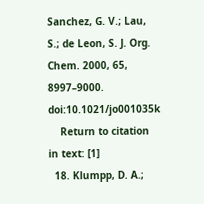Sanchez, G. V.; Lau, S.; de Leon, S. J. Org. Chem. 2000, 65, 8997–9000. doi:10.1021/jo001035k
    Return to citation in text: [1]
  18. Klumpp, D. A.;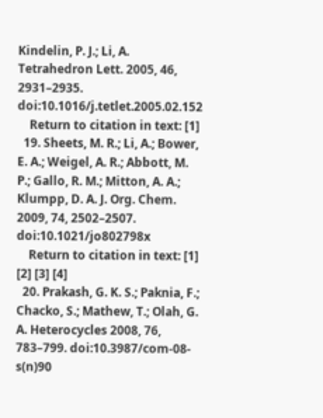Kindelin, P. J.; Li, A. Tetrahedron Lett. 2005, 46, 2931–2935. doi:10.1016/j.tetlet.2005.02.152
    Return to citation in text: [1]
  19. Sheets, M. R.; Li, A.; Bower, E. A.; Weigel, A. R.; Abbott, M. P.; Gallo, R. M.; Mitton, A. A.; Klumpp, D. A. J. Org. Chem. 2009, 74, 2502–2507. doi:10.1021/jo802798x
    Return to citation in text: [1] [2] [3] [4]
  20. Prakash, G. K. S.; Paknia, F.; Chacko, S.; Mathew, T.; Olah, G. A. Heterocycles 2008, 76, 783–799. doi:10.3987/com-08-s(n)90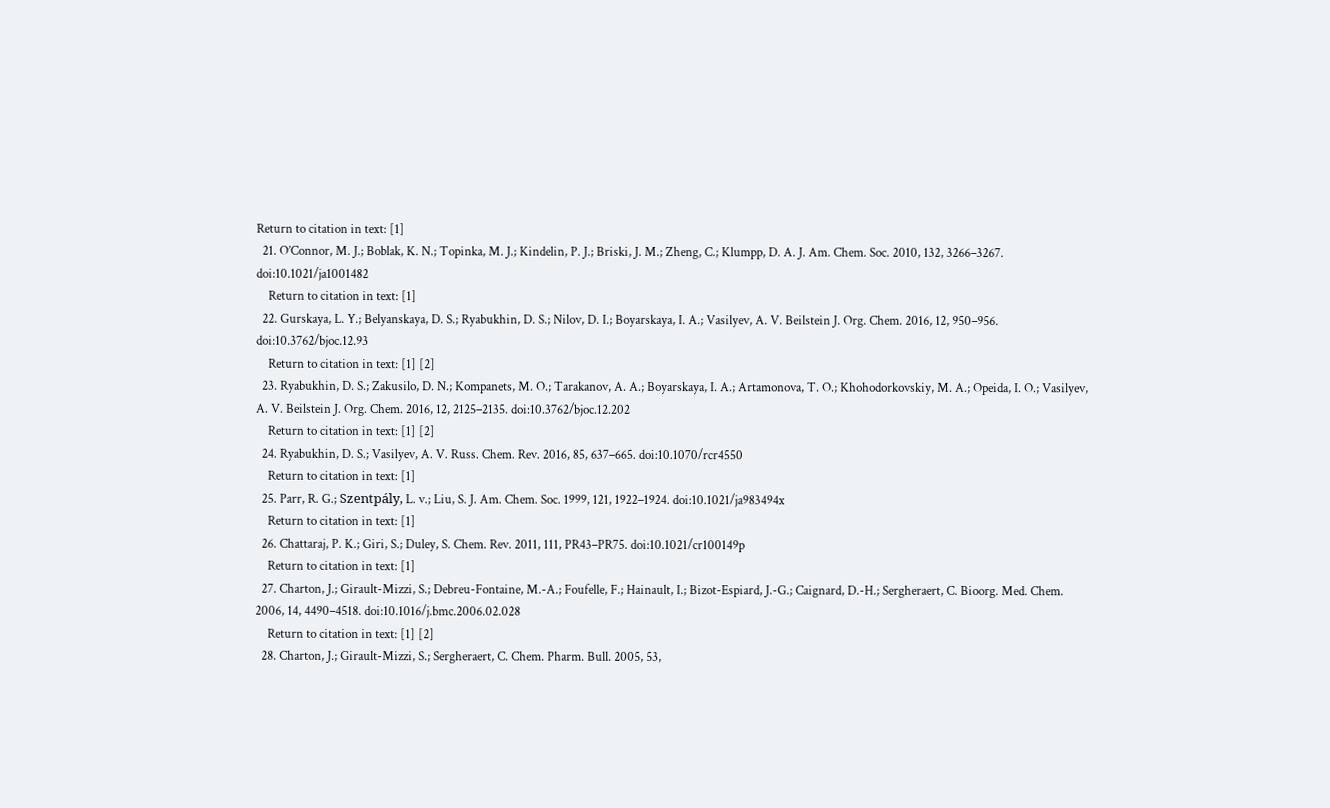Return to citation in text: [1]
  21. O’Connor, M. J.; Boblak, K. N.; Topinka, M. J.; Kindelin, P. J.; Briski, J. M.; Zheng, C.; Klumpp, D. A. J. Am. Chem. Soc. 2010, 132, 3266–3267. doi:10.1021/ja1001482
    Return to citation in text: [1]
  22. Gurskaya, L. Y.; Belyanskaya, D. S.; Ryabukhin, D. S.; Nilov, D. I.; Boyarskaya, I. A.; Vasilyev, A. V. Beilstein J. Org. Chem. 2016, 12, 950–956. doi:10.3762/bjoc.12.93
    Return to citation in text: [1] [2]
  23. Ryabukhin, D. S.; Zakusilo, D. N.; Kompanets, M. O.; Tarakanov, A. A.; Boyarskaya, I. A.; Artamonova, T. O.; Khohodorkovskiy, M. A.; Opeida, I. O.; Vasilyev, A. V. Beilstein J. Org. Chem. 2016, 12, 2125–2135. doi:10.3762/bjoc.12.202
    Return to citation in text: [1] [2]
  24. Ryabukhin, D. S.; Vasilyev, A. V. Russ. Chem. Rev. 2016, 85, 637–665. doi:10.1070/rcr4550
    Return to citation in text: [1]
  25. Parr, R. G.; Szentpály, L. v.; Liu, S. J. Am. Chem. Soc. 1999, 121, 1922–1924. doi:10.1021/ja983494x
    Return to citation in text: [1]
  26. Chattaraj, P. K.; Giri, S.; Duley, S. Chem. Rev. 2011, 111, PR43–PR75. doi:10.1021/cr100149p
    Return to citation in text: [1]
  27. Charton, J.; Girault-Mizzi, S.; Debreu-Fontaine, M.-A.; Foufelle, F.; Hainault, I.; Bizot-Espiard, J.-G.; Caignard, D.-H.; Sergheraert, C. Bioorg. Med. Chem. 2006, 14, 4490–4518. doi:10.1016/j.bmc.2006.02.028
    Return to citation in text: [1] [2]
  28. Charton, J.; Girault-Mizzi, S.; Sergheraert, C. Chem. Pharm. Bull. 2005, 53,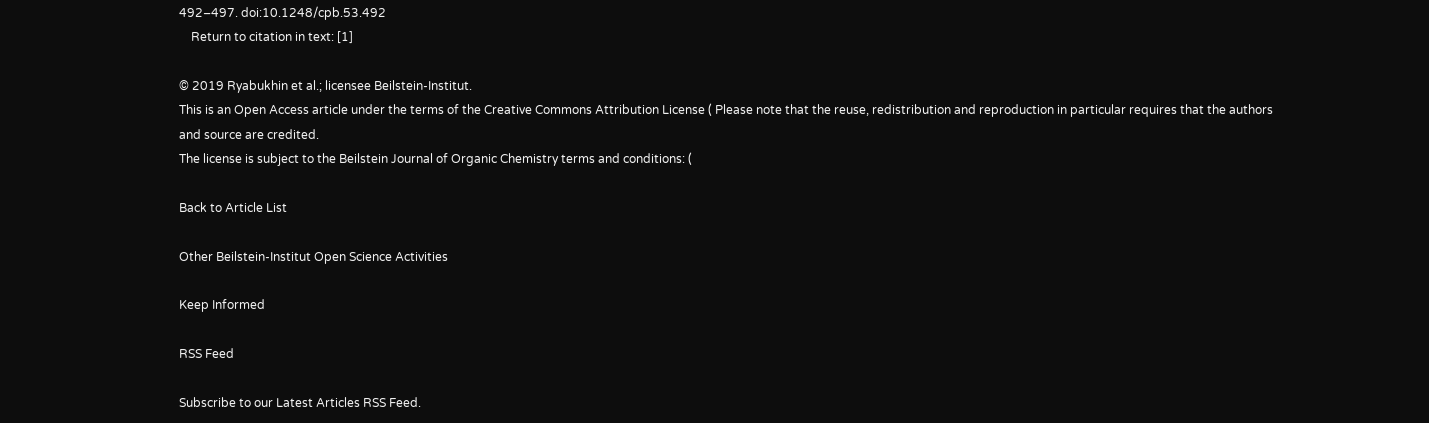492–497. doi:10.1248/cpb.53.492
    Return to citation in text: [1]

© 2019 Ryabukhin et al.; licensee Beilstein-Institut.
This is an Open Access article under the terms of the Creative Commons Attribution License ( Please note that the reuse, redistribution and reproduction in particular requires that the authors and source are credited.
The license is subject to the Beilstein Journal of Organic Chemistry terms and conditions: (

Back to Article List

Other Beilstein-Institut Open Science Activities

Keep Informed

RSS Feed

Subscribe to our Latest Articles RSS Feed.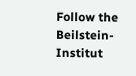Follow the Beilstein-Institut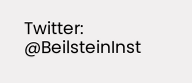Twitter: @BeilsteinInst